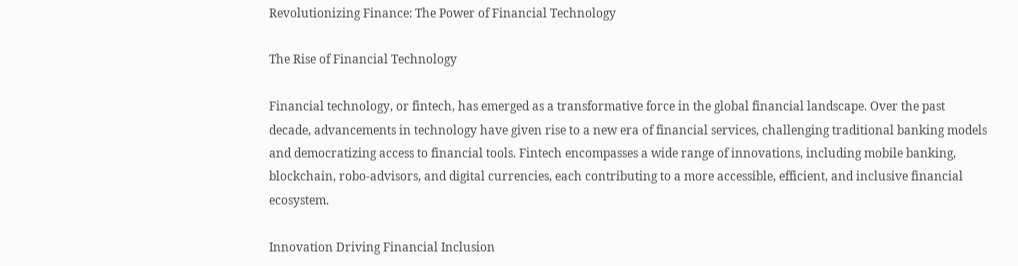Revolutionizing Finance: The Power of Financial Technology

The Rise of Financial Technology

Financial technology, or fintech, has emerged as a transformative force in the global financial landscape. Over the past decade, advancements in technology have given rise to a new era of financial services, challenging traditional banking models and democratizing access to financial tools. Fintech encompasses a wide range of innovations, including mobile banking, blockchain, robo-advisors, and digital currencies, each contributing to a more accessible, efficient, and inclusive financial ecosystem.

Innovation Driving Financial Inclusion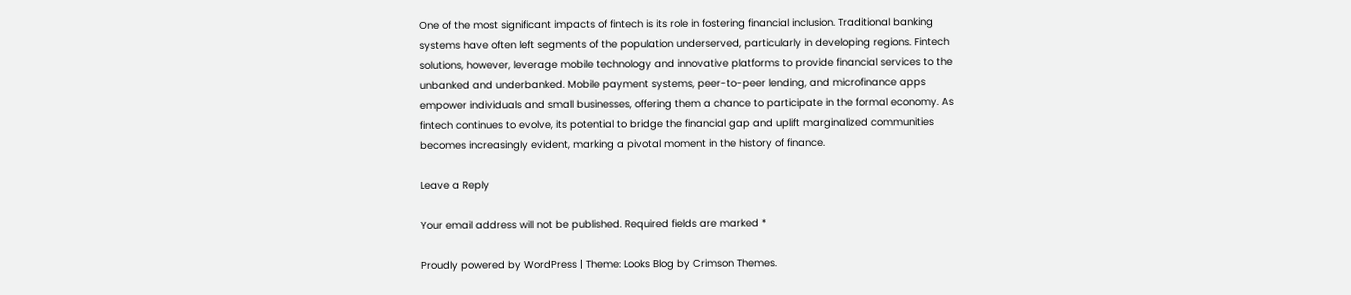One of the most significant impacts of fintech is its role in fostering financial inclusion. Traditional banking systems have often left segments of the population underserved, particularly in developing regions. Fintech solutions, however, leverage mobile technology and innovative platforms to provide financial services to the unbanked and underbanked. Mobile payment systems, peer-to-peer lending, and microfinance apps empower individuals and small businesses, offering them a chance to participate in the formal economy. As fintech continues to evolve, its potential to bridge the financial gap and uplift marginalized communities becomes increasingly evident, marking a pivotal moment in the history of finance.

Leave a Reply

Your email address will not be published. Required fields are marked *

Proudly powered by WordPress | Theme: Looks Blog by Crimson Themes.